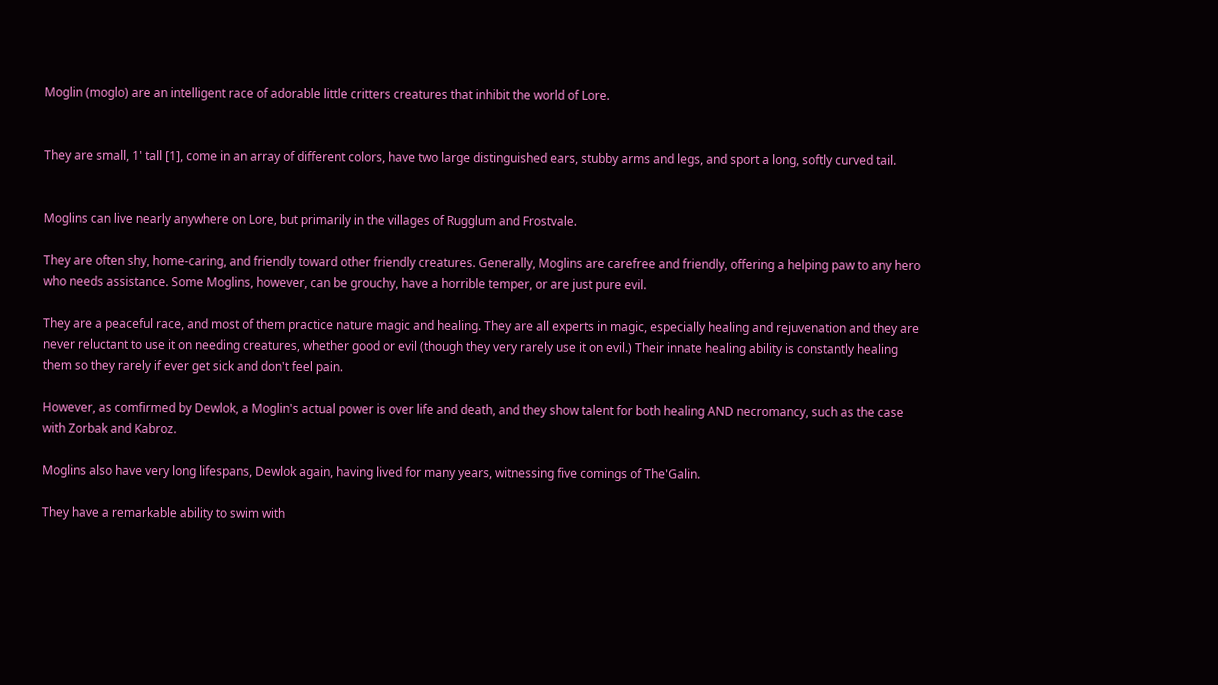Moglin (moglo) are an intelligent race of adorable little critters creatures that inhibit the world of Lore.


They are small, 1' tall [1], come in an array of different colors, have two large distinguished ears, stubby arms and legs, and sport a long, softly curved tail.


Moglins can live nearly anywhere on Lore, but primarily in the villages of Rugglum and Frostvale.

They are often shy, home-caring, and friendly toward other friendly creatures. Generally, Moglins are carefree and friendly, offering a helping paw to any hero who needs assistance. Some Moglins, however, can be grouchy, have a horrible temper, or are just pure evil.

They are a peaceful race, and most of them practice nature magic and healing. They are all experts in magic, especially healing and rejuvenation and they are never reluctant to use it on needing creatures, whether good or evil (though they very rarely use it on evil.) Their innate healing ability is constantly healing them so they rarely if ever get sick and don't feel pain.

However, as comfirmed by Dewlok, a Moglin's actual power is over life and death, and they show talent for both healing AND necromancy, such as the case with Zorbak and Kabroz.

Moglins also have very long lifespans, Dewlok again, having lived for many years, witnessing five comings of The'Galin.

They have a remarkable ability to swim with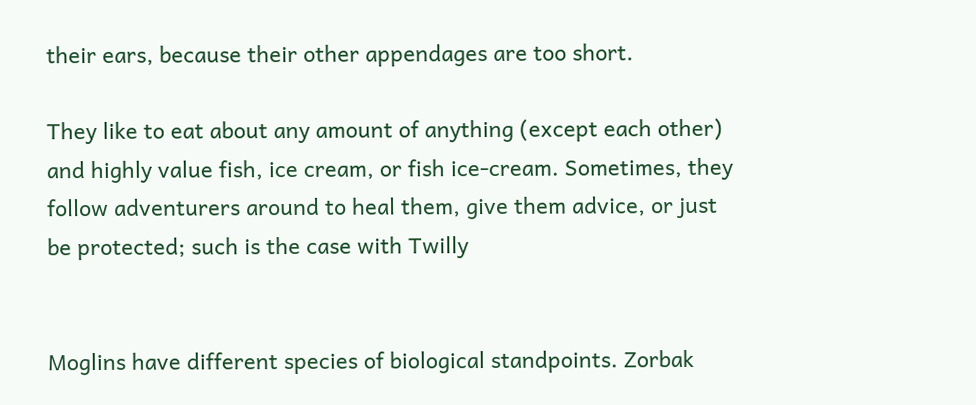their ears, because their other appendages are too short.

They like to eat about any amount of anything (except each other) and highly value fish, ice cream, or fish ice-cream. Sometimes, they follow adventurers around to heal them, give them advice, or just be protected; such is the case with Twilly


Moglins have different species of biological standpoints. Zorbak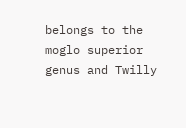belongs to the moglo superior genus and Twilly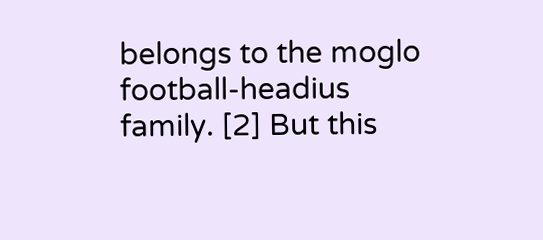belongs to the moglo football-headius family. [2] But this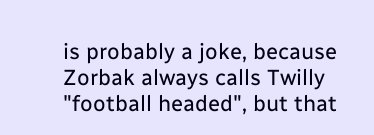is probably a joke, because Zorbak always calls Twilly "football headed", but that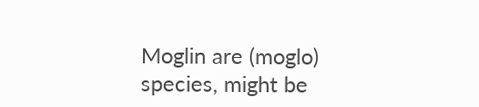Moglin are (moglo) species, might be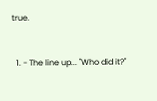true.


  1. - The line up... "Who did it?"